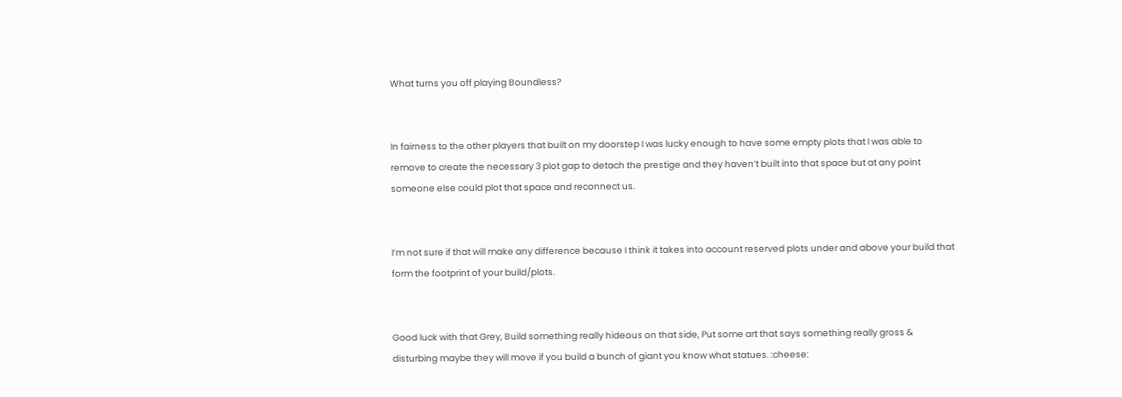What turns you off playing Boundless?


In fairness to the other players that built on my doorstep I was lucky enough to have some empty plots that I was able to remove to create the necessary 3 plot gap to detach the prestige and they haven’t built into that space but at any point someone else could plot that space and reconnect us.


I’m not sure if that will make any difference because I think it takes into account reserved plots under and above your build that form the footprint of your build/plots.


Good luck with that Grey, Build something really hideous on that side, Put some art that says something really gross & disturbing maybe they will move if you build a bunch of giant you know what statues. :cheese: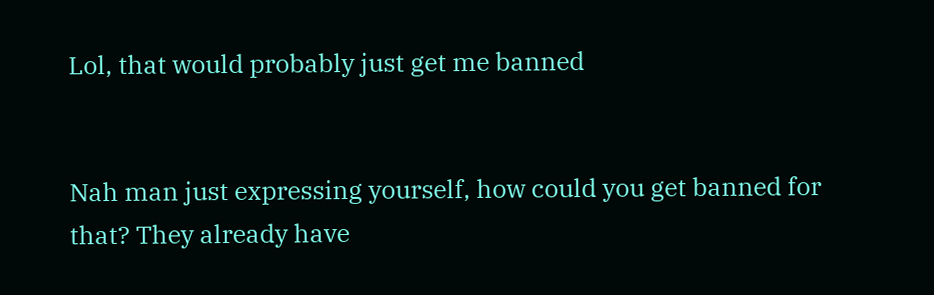Lol, that would probably just get me banned


Nah man just expressing yourself, how could you get banned for that? They already have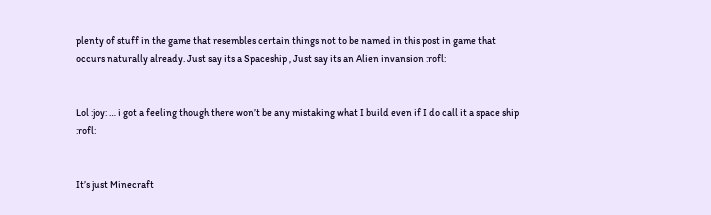plenty of stuff in the game that resembles certain things not to be named in this post in game that occurs naturally already. Just say its a Spaceship , Just say its an Alien invansion :rofl:


Lol :joy: … i got a feeling though there won’t be any mistaking what I build even if I do call it a space ship :rofl:


It’s just Minecraft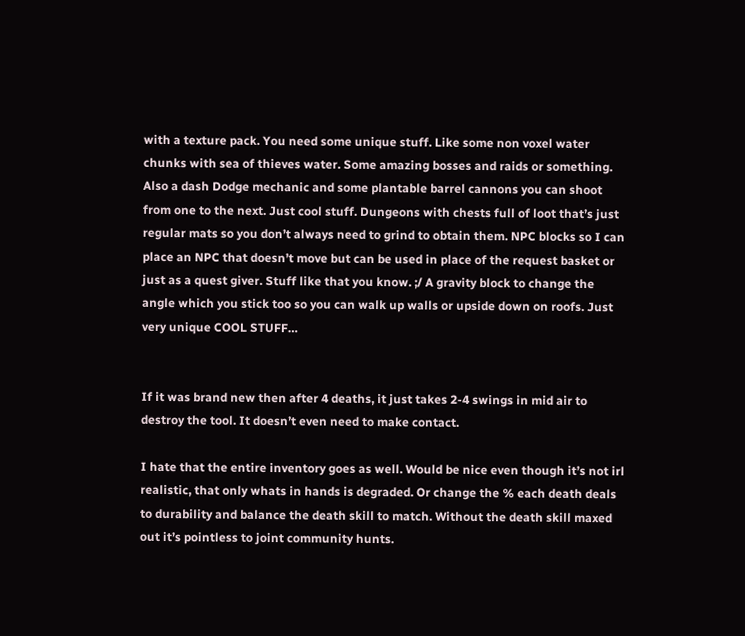with a texture pack. You need some unique stuff. Like some non voxel water chunks with sea of thieves water. Some amazing bosses and raids or something. Also a dash Dodge mechanic and some plantable barrel cannons you can shoot from one to the next. Just cool stuff. Dungeons with chests full of loot that’s just regular mats so you don’t always need to grind to obtain them. NPC blocks so I can place an NPC that doesn’t move but can be used in place of the request basket or just as a quest giver. Stuff like that you know. ;/ A gravity block to change the angle which you stick too so you can walk up walls or upside down on roofs. Just very unique COOL STUFF…


If it was brand new then after 4 deaths, it just takes 2-4 swings in mid air to destroy the tool. It doesn’t even need to make contact.

I hate that the entire inventory goes as well. Would be nice even though it’s not irl realistic, that only whats in hands is degraded. Or change the % each death deals to durability and balance the death skill to match. Without the death skill maxed out it’s pointless to joint community hunts.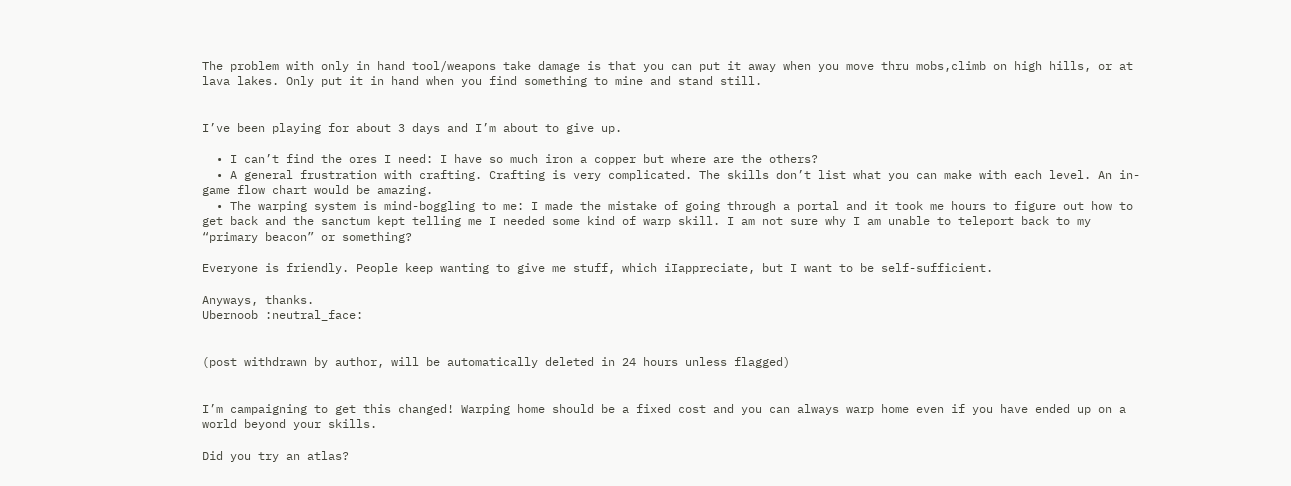The problem with only in hand tool/weapons take damage is that you can put it away when you move thru mobs,climb on high hills, or at lava lakes. Only put it in hand when you find something to mine and stand still.


I’ve been playing for about 3 days and I’m about to give up.

  • I can’t find the ores I need: I have so much iron a copper but where are the others?
  • A general frustration with crafting. Crafting is very complicated. The skills don’t list what you can make with each level. An in-game flow chart would be amazing.
  • The warping system is mind-boggling to me: I made the mistake of going through a portal and it took me hours to figure out how to get back and the sanctum kept telling me I needed some kind of warp skill. I am not sure why I am unable to teleport back to my “primary beacon” or something?

Everyone is friendly. People keep wanting to give me stuff, which iIappreciate, but I want to be self-sufficient.

Anyways, thanks.
Ubernoob :neutral_face:


(post withdrawn by author, will be automatically deleted in 24 hours unless flagged)


I’m campaigning to get this changed! Warping home should be a fixed cost and you can always warp home even if you have ended up on a world beyond your skills.

Did you try an atlas?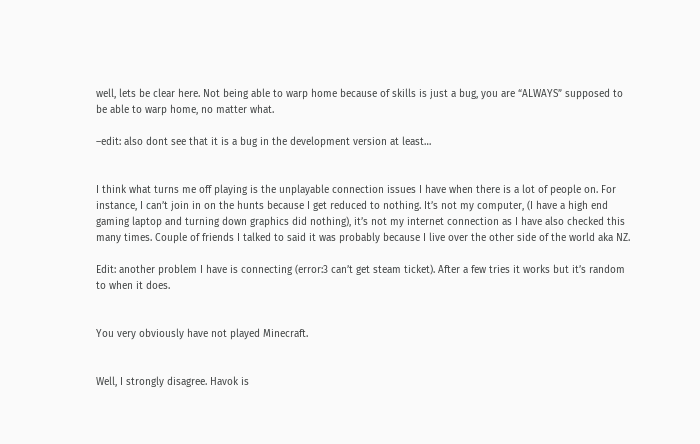well, lets be clear here. Not being able to warp home because of skills is just a bug, you are “ALWAYS” supposed to be able to warp home, no matter what.

–edit: also dont see that it is a bug in the development version at least…


I think what turns me off playing is the unplayable connection issues I have when there is a lot of people on. For instance, I can’t join in on the hunts because I get reduced to nothing. It’s not my computer, (I have a high end gaming laptop and turning down graphics did nothing), it’s not my internet connection as I have also checked this many times. Couple of friends I talked to said it was probably because I live over the other side of the world aka NZ.

Edit: another problem I have is connecting (error:3 can’t get steam ticket). After a few tries it works but it’s random to when it does.


You very obviously have not played Minecraft.


Well, I strongly disagree. Havok is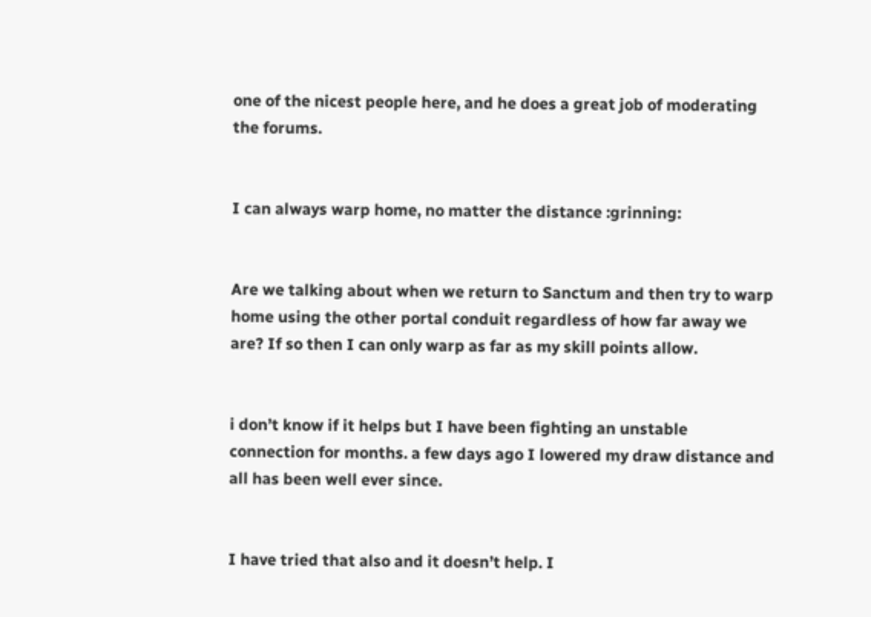one of the nicest people here, and he does a great job of moderating the forums.


I can always warp home, no matter the distance :grinning:


Are we talking about when we return to Sanctum and then try to warp home using the other portal conduit regardless of how far away we are? If so then I can only warp as far as my skill points allow.


i don’t know if it helps but I have been fighting an unstable connection for months. a few days ago I lowered my draw distance and all has been well ever since.


I have tried that also and it doesn’t help. I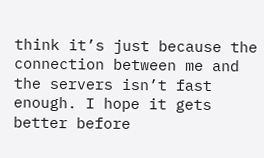think it’s just because the connection between me and the servers isn’t fast enough. I hope it gets better before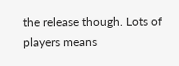the release though. Lots of players means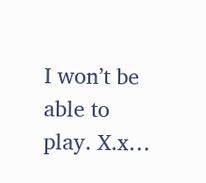I won’t be able to play. X.x…